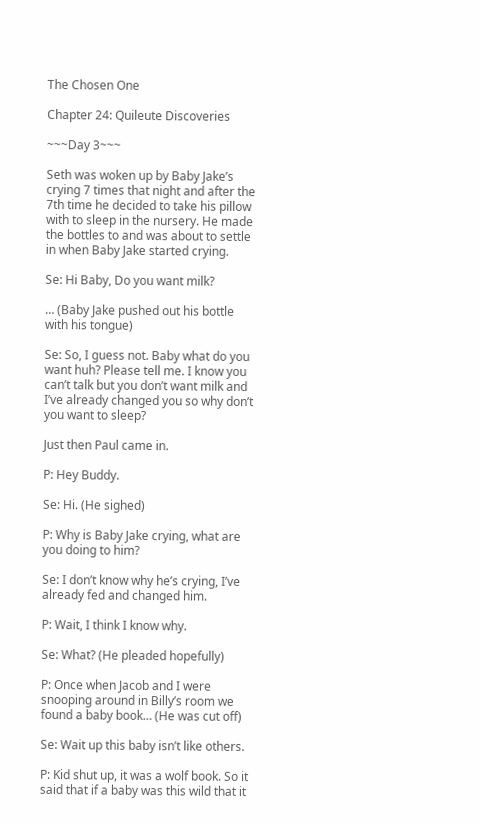The Chosen One

Chapter 24: Quileute Discoveries

~~~Day 3~~~

Seth was woken up by Baby Jake’s crying 7 times that night and after the 7th time he decided to take his pillow with to sleep in the nursery. He made the bottles to and was about to settle in when Baby Jake started crying.

Se: Hi Baby, Do you want milk?

… (Baby Jake pushed out his bottle with his tongue)

Se: So, I guess not. Baby what do you want huh? Please tell me. I know you can’t talk but you don’t want milk and I’ve already changed you so why don’t you want to sleep?

Just then Paul came in.

P: Hey Buddy.

Se: Hi. (He sighed)

P: Why is Baby Jake crying, what are you doing to him?

Se: I don’t know why he’s crying, I’ve already fed and changed him.

P: Wait, I think I know why.

Se: What? (He pleaded hopefully)

P: Once when Jacob and I were snooping around in Billy’s room we found a baby book… (He was cut off)

Se: Wait up this baby isn’t like others.

P: Kid shut up, it was a wolf book. So it said that if a baby was this wild that it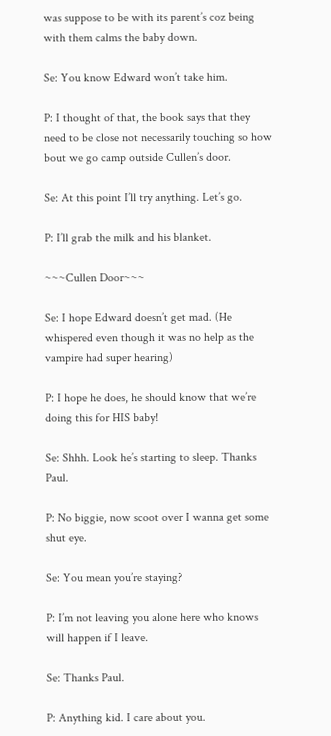was suppose to be with its parent’s coz being with them calms the baby down.

Se: You know Edward won’t take him.

P: I thought of that, the book says that they need to be close not necessarily touching so how bout we go camp outside Cullen’s door.

Se: At this point I’ll try anything. Let’s go.

P: I’ll grab the milk and his blanket.

~~~Cullen Door~~~

Se: I hope Edward doesn’t get mad. (He whispered even though it was no help as the vampire had super hearing)

P: I hope he does, he should know that we’re doing this for HIS baby!

Se: Shhh. Look he’s starting to sleep. Thanks Paul.

P: No biggie, now scoot over I wanna get some shut eye.

Se: You mean you’re staying?

P: I’m not leaving you alone here who knows will happen if I leave.

Se: Thanks Paul.

P: Anything kid. I care about you.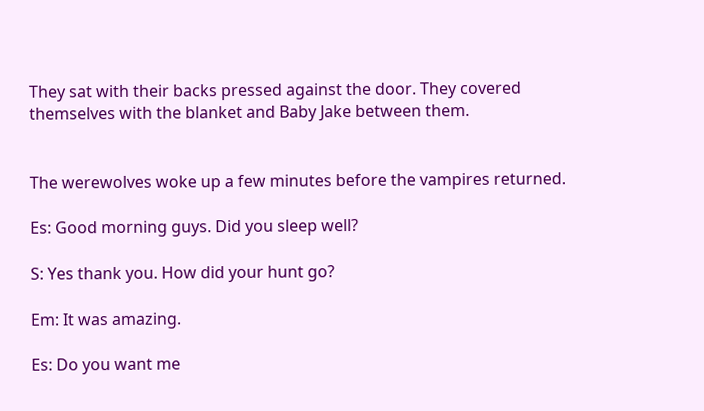They sat with their backs pressed against the door. They covered themselves with the blanket and Baby Jake between them.


The werewolves woke up a few minutes before the vampires returned.

Es: Good morning guys. Did you sleep well?

S: Yes thank you. How did your hunt go?

Em: It was amazing.

Es: Do you want me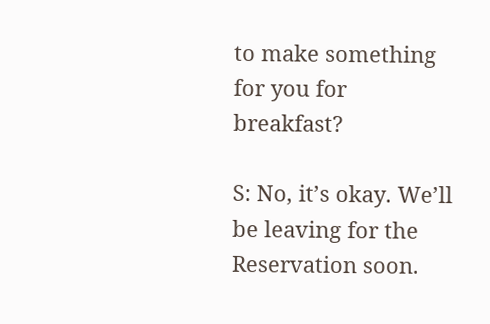to make something for you for breakfast?

S: No, it’s okay. We’ll be leaving for the Reservation soon.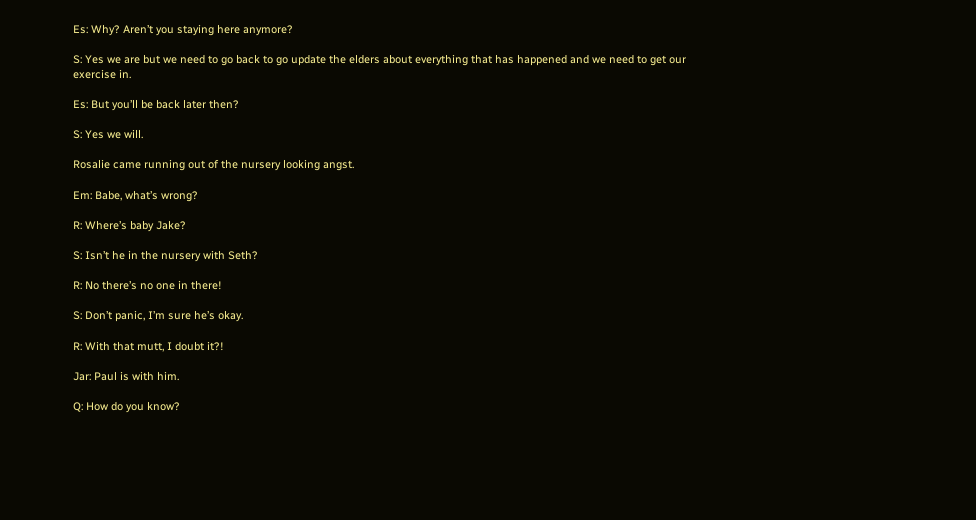Es: Why? Aren’t you staying here anymore?

S: Yes we are but we need to go back to go update the elders about everything that has happened and we need to get our exercise in.

Es: But you’ll be back later then?

S: Yes we will.

Rosalie came running out of the nursery looking angst.

Em: Babe, what’s wrong?

R: Where’s baby Jake?

S: Isn’t he in the nursery with Seth?

R: No there’s no one in there!

S: Don’t panic, I’m sure he’s okay.

R: With that mutt, I doubt it?!

Jar: Paul is with him.

Q: How do you know?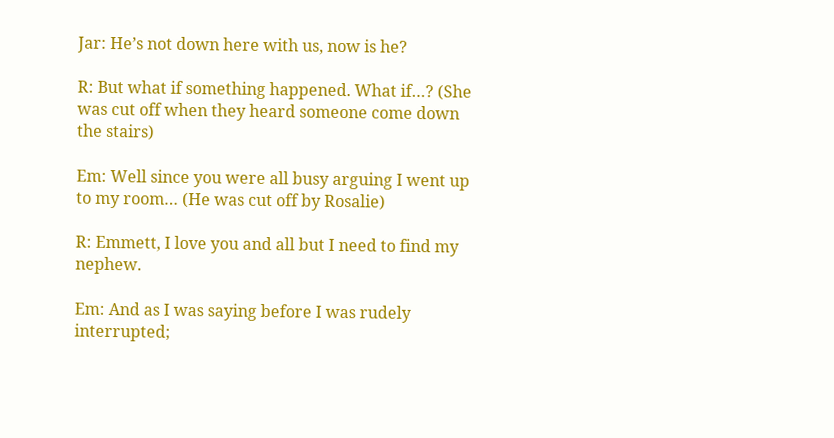Jar: He’s not down here with us, now is he?

R: But what if something happened. What if…? (She was cut off when they heard someone come down the stairs)

Em: Well since you were all busy arguing I went up to my room… (He was cut off by Rosalie)

R: Emmett, I love you and all but I need to find my nephew.

Em: And as I was saying before I was rudely interrupted;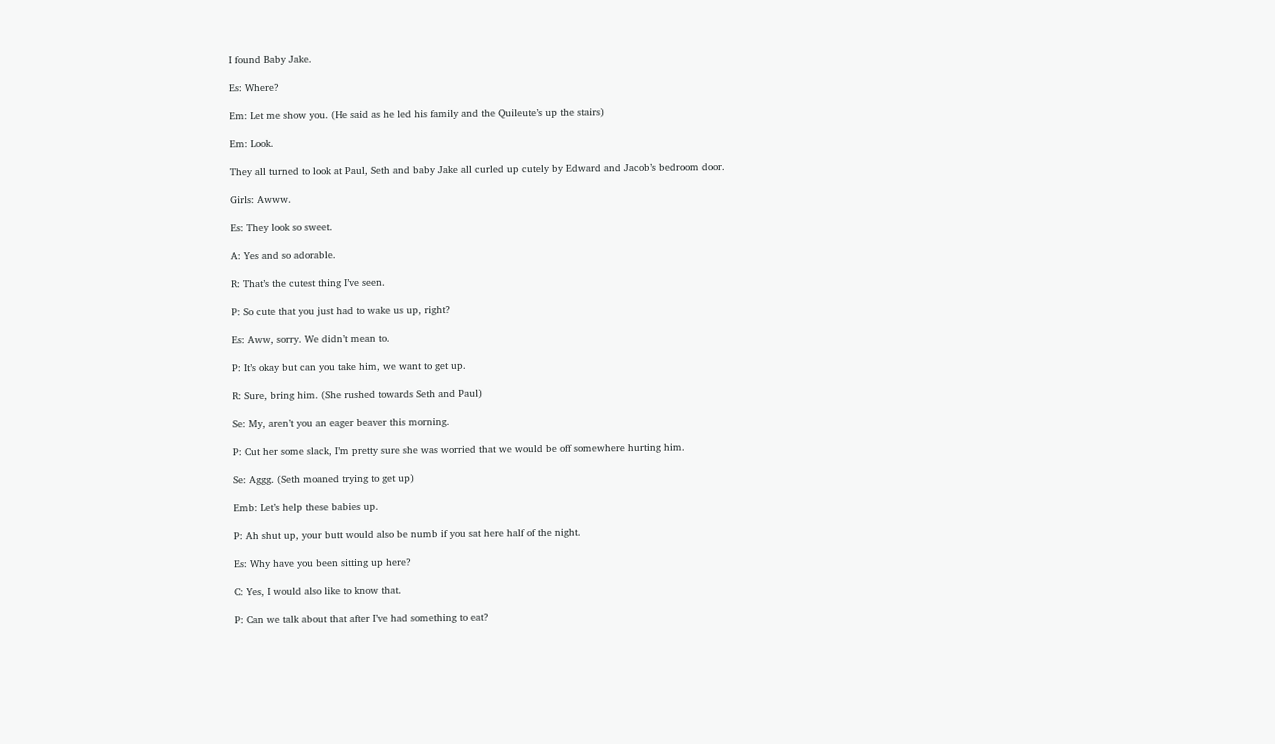I found Baby Jake.

Es: Where?

Em: Let me show you. (He said as he led his family and the Quileute’s up the stairs)

Em: Look.

They all turned to look at Paul, Seth and baby Jake all curled up cutely by Edward and Jacob’s bedroom door.

Girls: Awww.

Es: They look so sweet.

A: Yes and so adorable.

R: That’s the cutest thing I’ve seen.

P: So cute that you just had to wake us up, right?

Es: Aww, sorry. We didn’t mean to.

P: It’s okay but can you take him, we want to get up.

R: Sure, bring him. (She rushed towards Seth and Paul)

Se: My, aren’t you an eager beaver this morning.

P: Cut her some slack, I’m pretty sure she was worried that we would be off somewhere hurting him.

Se: Aggg. (Seth moaned trying to get up)

Emb: Let’s help these babies up.

P: Ah shut up, your butt would also be numb if you sat here half of the night.

Es: Why have you been sitting up here?

C: Yes, I would also like to know that.

P: Can we talk about that after I’ve had something to eat?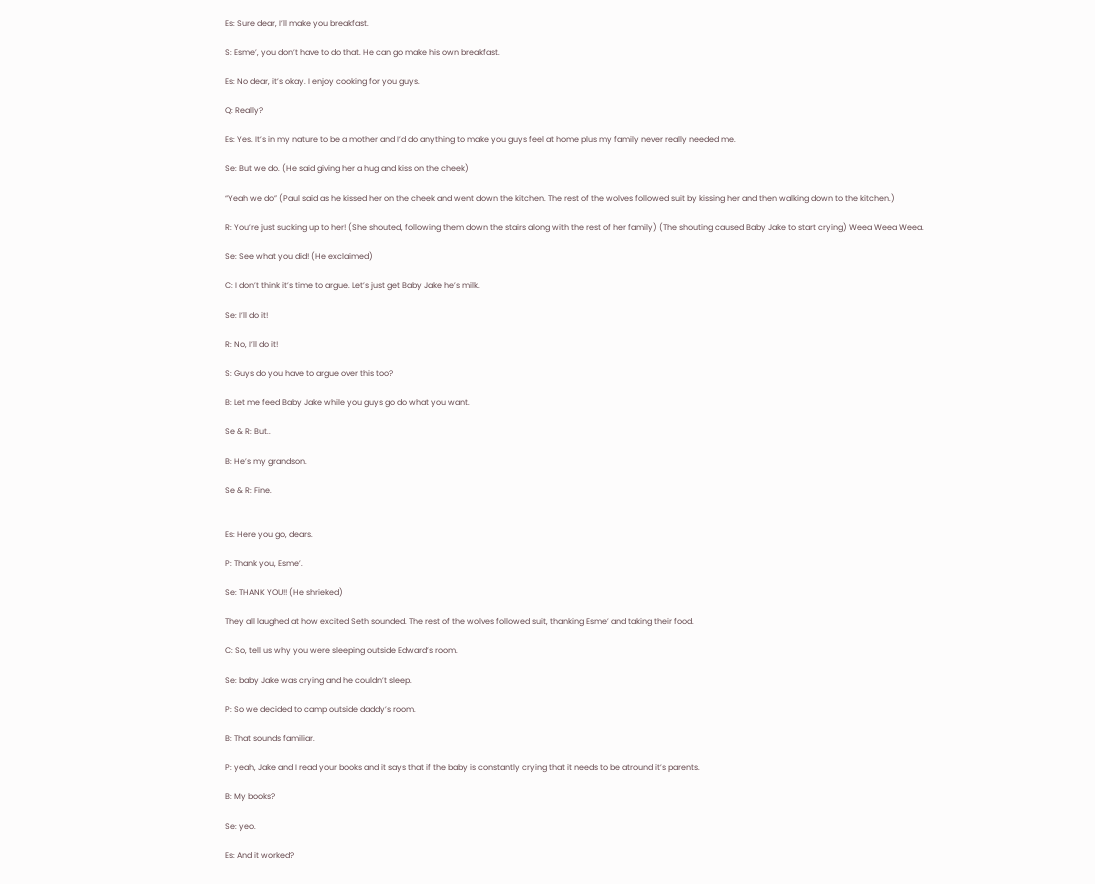Es: Sure dear, I’ll make you breakfast.

S: Esme’, you don’t have to do that. He can go make his own breakfast.

Es: No dear, it’s okay. I enjoy cooking for you guys.

Q: Really?

Es: Yes. It’s in my nature to be a mother and I’d do anything to make you guys feel at home plus my family never really needed me.

Se: But we do. (He said giving her a hug and kiss on the cheek)

“Yeah we do” (Paul said as he kissed her on the cheek and went down the kitchen. The rest of the wolves followed suit by kissing her and then walking down to the kitchen.)

R: You’re just sucking up to her! (She shouted, following them down the stairs along with the rest of her family) (The shouting caused Baby Jake to start crying) Weea Weea Weea.

Se: See what you did! (He exclaimed)

C: I don’t think it’s time to argue. Let’s just get Baby Jake he’s milk.

Se: I’ll do it!

R: No, I’ll do it!

S: Guys do you have to argue over this too?

B: Let me feed Baby Jake while you guys go do what you want.

Se & R: But..

B: He’s my grandson.

Se & R: Fine.


Es: Here you go, dears.

P: Thank you, Esme’.

Se: THANK YOU!! (He shrieked)

They all laughed at how excited Seth sounded. The rest of the wolves followed suit, thanking Esme’ and taking their food.

C: So, tell us why you were sleeping outside Edward’s room.

Se: baby Jake was crying and he couldn’t sleep.

P: So we decided to camp outside daddy’s room.

B: That sounds familiar.

P: yeah, Jake and I read your books and it says that if the baby is constantly crying that it needs to be atround it’s parents.

B: My books?

Se: yeo.

Es: And it worked?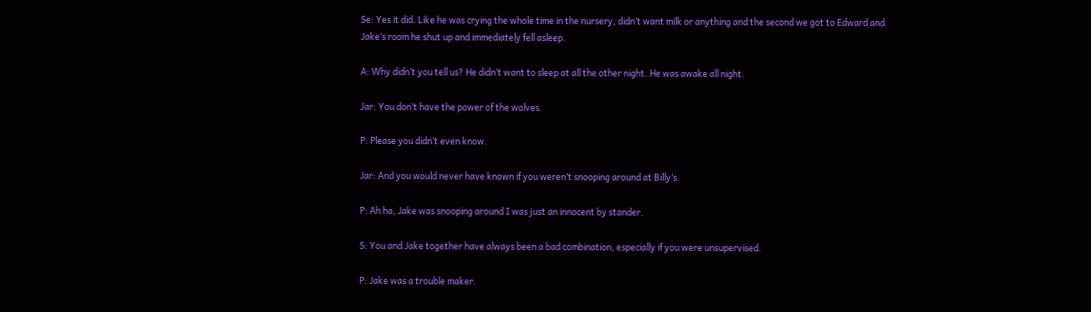Se: Yes it did. Like he was crying the whole time in the nursery, didn’t want milk or anything and the second we got to Edward and Jake’s room he shut up and immediately fell asleep.

A: Why didn’t you tell us? He didn’t want to sleep at all the other night. He was awake all night.

Jar: You don’t have the power of the wolves.

P: Please you didn’t even know.

Jar: And you would never have known if you weren’t snooping around at Billy’s.

P: Ah ha, Jake was snooping around I was just an innocent by stander.

S: You and Jake together have always been a bad combination, especially if you were unsupervised.

P: Jake was a trouble maker.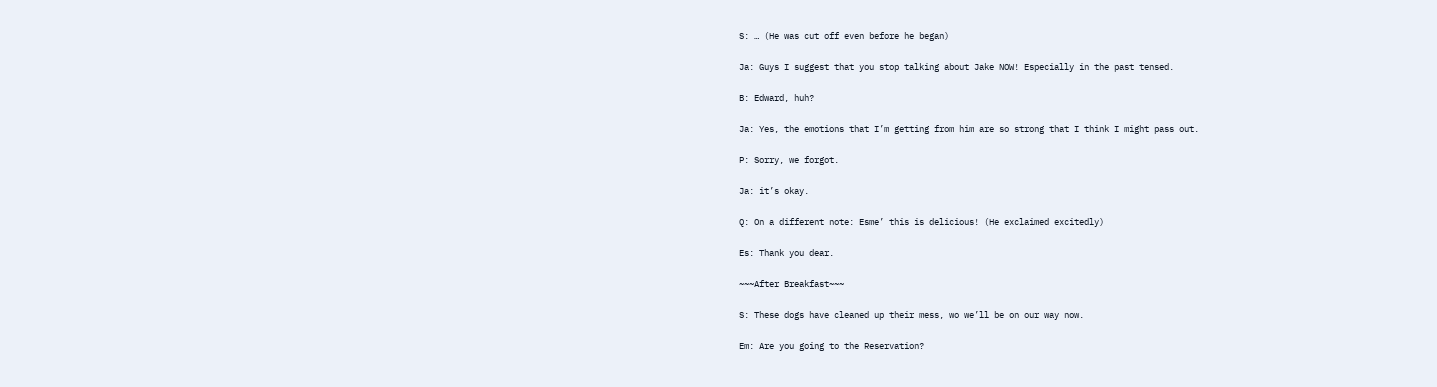S: … (He was cut off even before he began)

Ja: Guys I suggest that you stop talking about Jake NOW! Especially in the past tensed.

B: Edward, huh?

Ja: Yes, the emotions that I’m getting from him are so strong that I think I might pass out.

P: Sorry, we forgot.

Ja: it’s okay.

Q: On a different note: Esme’ this is delicious! (He exclaimed excitedly)

Es: Thank you dear.

~~~After Breakfast~~~

S: These dogs have cleaned up their mess, wo we’ll be on our way now.

Em: Are you going to the Reservation?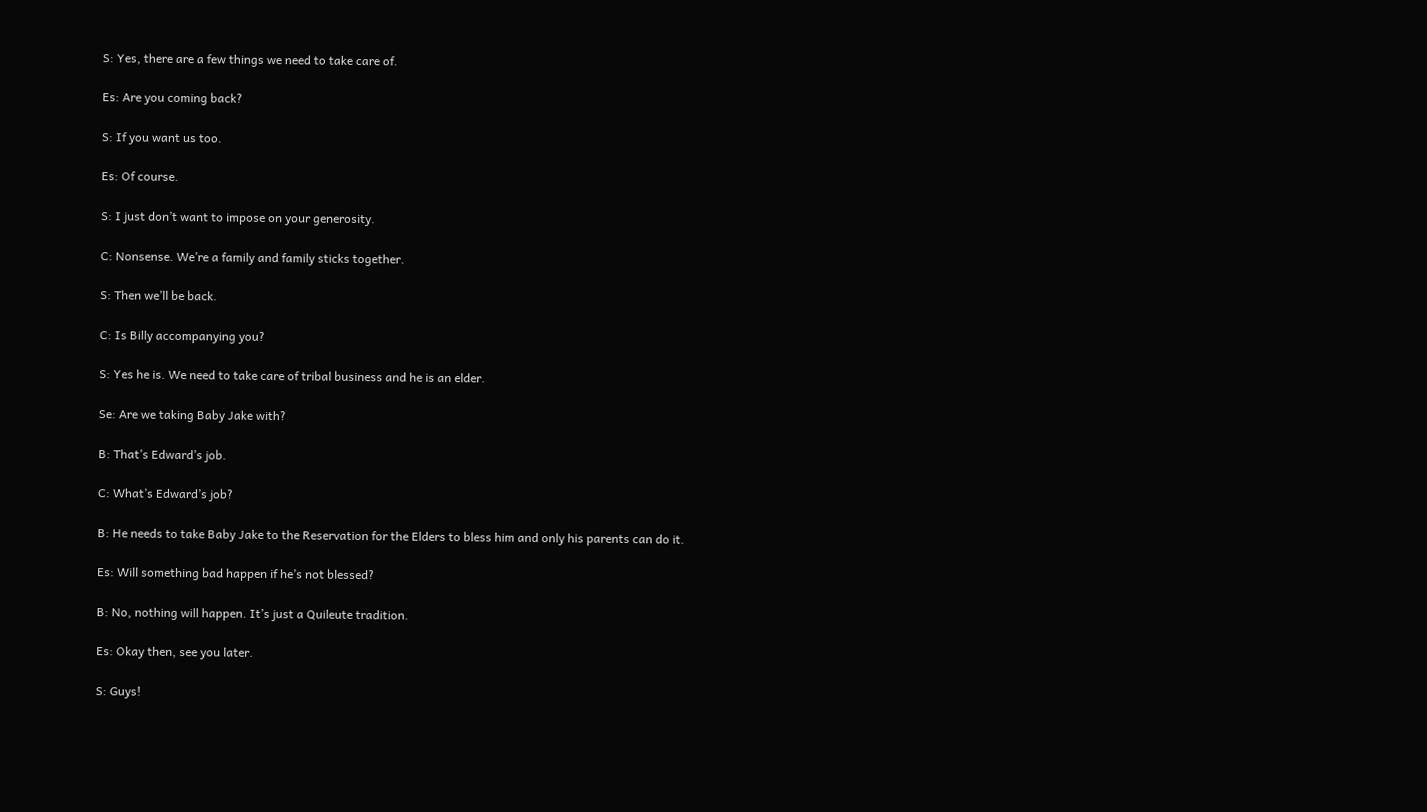S: Yes, there are a few things we need to take care of.

Es: Are you coming back?

S: If you want us too.

Es: Of course.

S: I just don’t want to impose on your generosity.

C: Nonsense. We’re a family and family sticks together.

S: Then we’ll be back.

C: Is Billy accompanying you?

S: Yes he is. We need to take care of tribal business and he is an elder.

Se: Are we taking Baby Jake with?

B: That’s Edward’s job.

C: What’s Edward’s job?

B: He needs to take Baby Jake to the Reservation for the Elders to bless him and only his parents can do it.

Es: Will something bad happen if he’s not blessed?

B: No, nothing will happen. It’s just a Quileute tradition.

Es: Okay then, see you later.

S: Guys!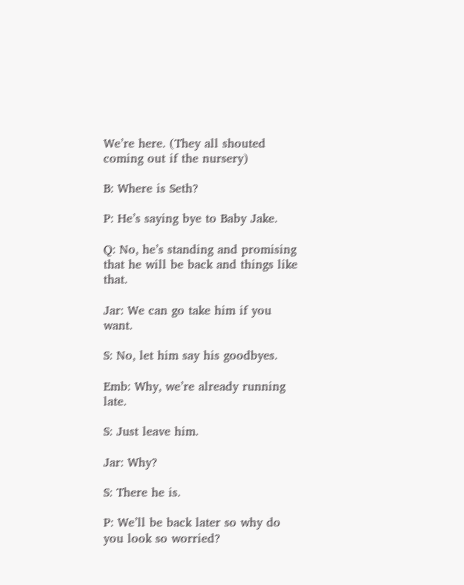We’re here. (They all shouted coming out if the nursery)

B: Where is Seth?

P: He’s saying bye to Baby Jake.

Q: No, he’s standing and promising that he will be back and things like that.

Jar: We can go take him if you want.

S: No, let him say his goodbyes.

Emb: Why, we’re already running late.

S: Just leave him.

Jar: Why?

S: There he is.

P: We’ll be back later so why do you look so worried?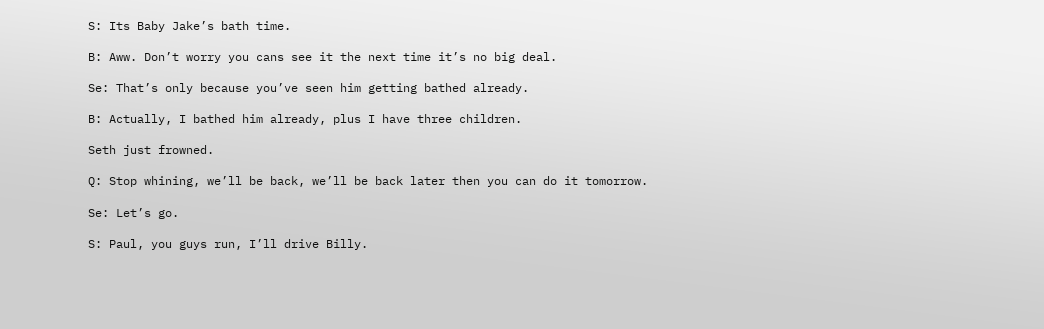S: Its Baby Jake’s bath time.

B: Aww. Don’t worry you cans see it the next time it’s no big deal.

Se: That’s only because you’ve seen him getting bathed already.

B: Actually, I bathed him already, plus I have three children.

Seth just frowned.

Q: Stop whining, we’ll be back, we’ll be back later then you can do it tomorrow.

Se: Let’s go.

S: Paul, you guys run, I’ll drive Billy.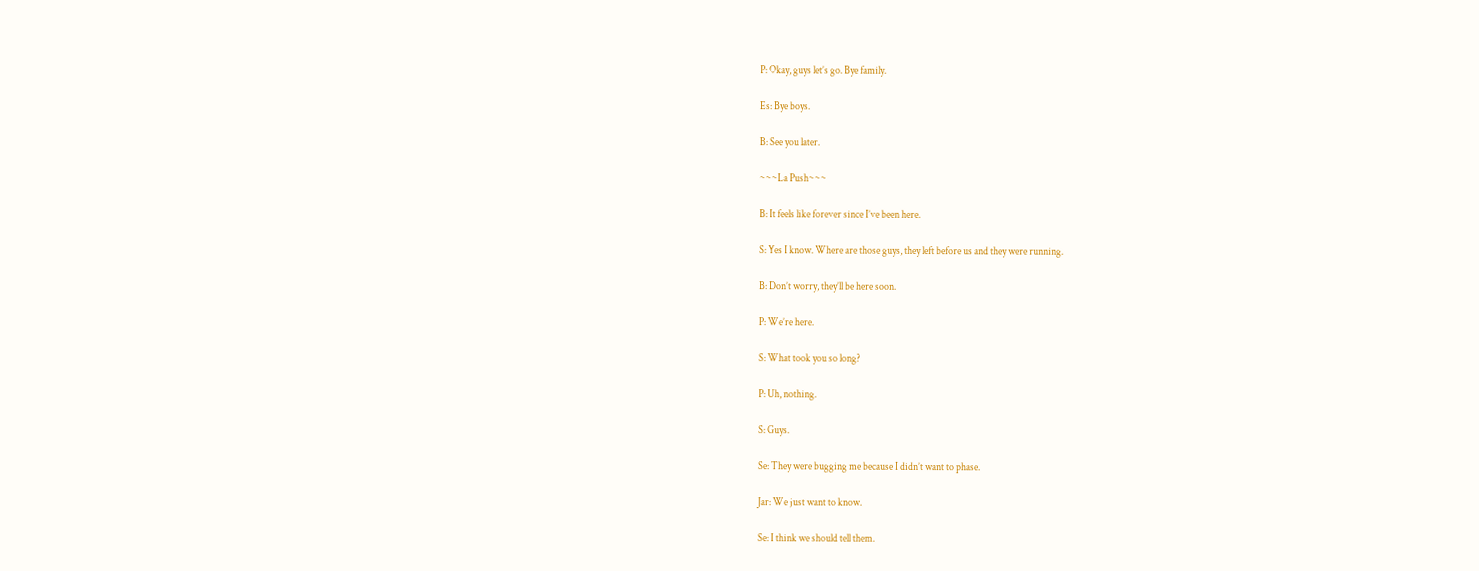P: Okay, guys let’s go. Bye family.

Es: Bye boys.

B: See you later.

~~~La Push~~~

B: It feels like forever since I’ve been here.

S: Yes I know. Where are those guys, they left before us and they were running.

B: Don’t worry, they’ll be here soon.

P: We’re here.

S: What took you so long?

P: Uh, nothing.

S: Guys.

Se: They were bugging me because I didn’t want to phase.

Jar: We just want to know.

Se: I think we should tell them.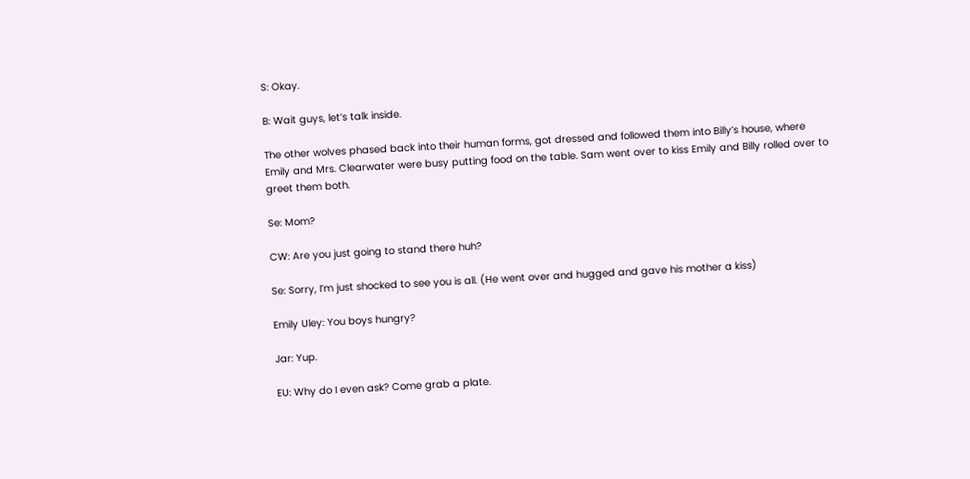S: Okay.

B: Wait guys, let’s talk inside.

The other wolves phased back into their human forms, got dressed and followed them into Billy’s house, where Emily and Mrs. Clearwater were busy putting food on the table. Sam went over to kiss Emily and Billy rolled over to greet them both.

Se: Mom?

CW: Are you just going to stand there huh?

Se: Sorry, I’m just shocked to see you is all. (He went over and hugged and gave his mother a kiss)

Emily Uley: You boys hungry?

Jar: Yup.

EU: Why do I even ask? Come grab a plate.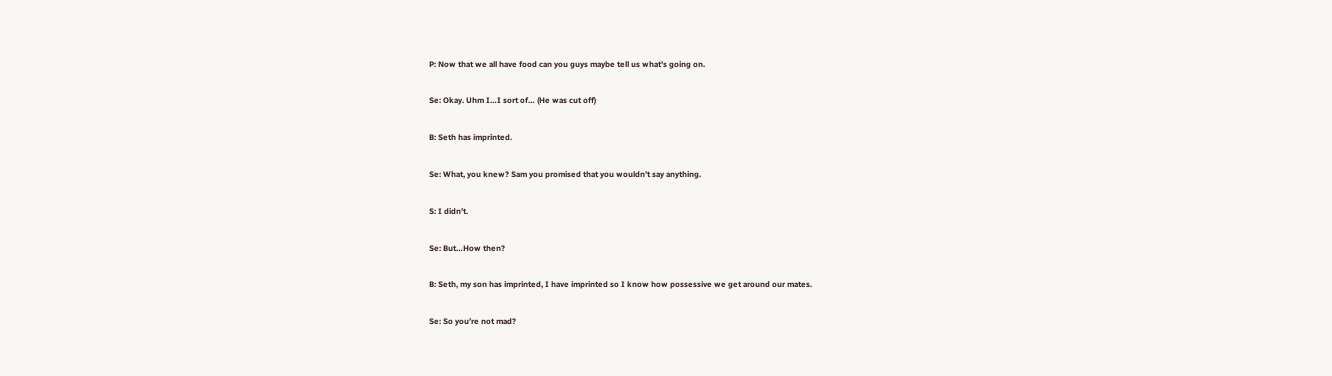P: Now that we all have food can you guys maybe tell us what’s going on.

Se: Okay. Uhm I…I sort of… (He was cut off)

B: Seth has imprinted.

Se: What, you knew? Sam you promised that you wouldn’t say anything.

S: I didn’t.

Se: But…How then?

B: Seth, my son has imprinted, I have imprinted so I know how possessive we get around our mates.

Se: So you’re not mad?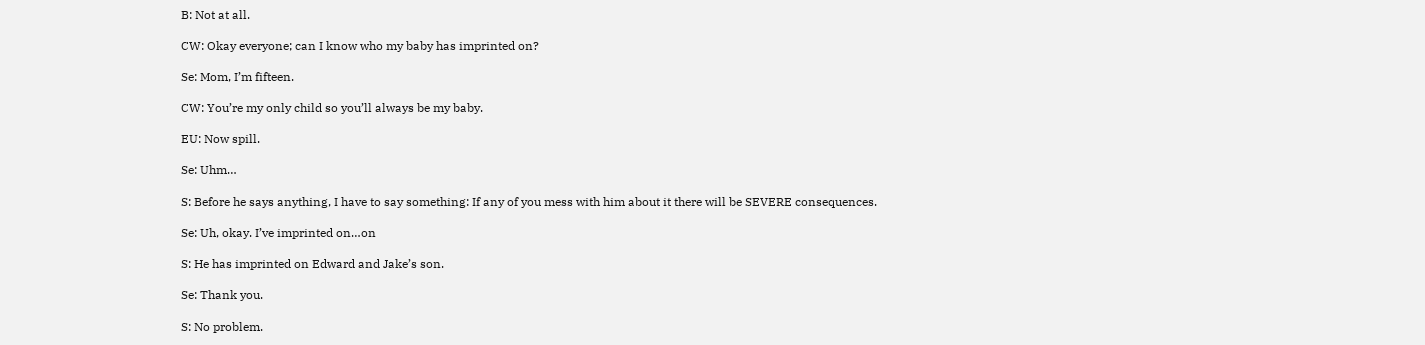B: Not at all.

CW: Okay everyone; can I know who my baby has imprinted on?

Se: Mom, I’m fifteen.

CW: You’re my only child so you’ll always be my baby.

EU: Now spill.

Se: Uhm…

S: Before he says anything, I have to say something: If any of you mess with him about it there will be SEVERE consequences.

Se: Uh, okay. I’ve imprinted on…on

S: He has imprinted on Edward and Jake’s son.

Se: Thank you.

S: No problem.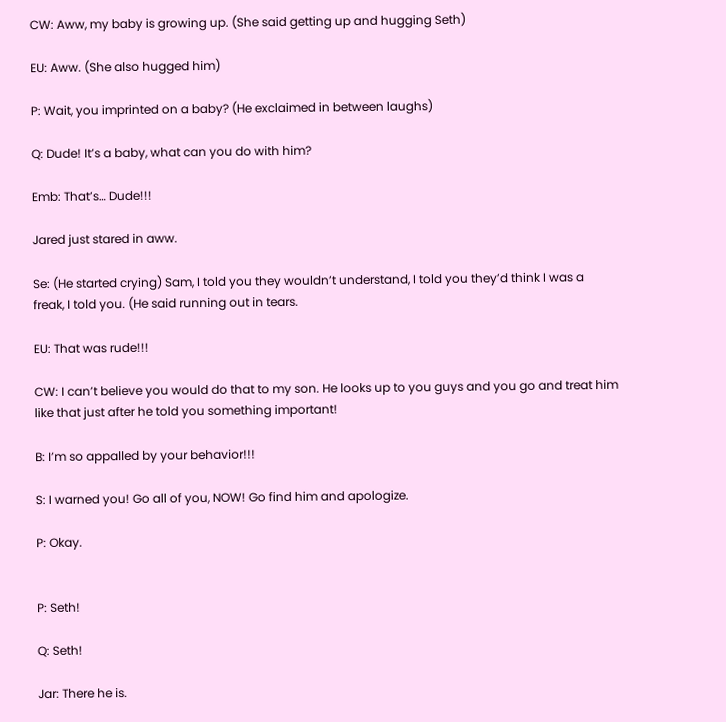CW: Aww, my baby is growing up. (She said getting up and hugging Seth)

EU: Aww. (She also hugged him)

P: Wait, you imprinted on a baby? (He exclaimed in between laughs)

Q: Dude! It’s a baby, what can you do with him?

Emb: That’s… Dude!!!

Jared just stared in aww.

Se: (He started crying) Sam, I told you they wouldn’t understand, I told you they’d think I was a freak, I told you. (He said running out in tears.

EU: That was rude!!!

CW: I can’t believe you would do that to my son. He looks up to you guys and you go and treat him like that just after he told you something important!

B: I’m so appalled by your behavior!!!

S: I warned you! Go all of you, NOW! Go find him and apologize.

P: Okay.


P: Seth!

Q: Seth!

Jar: There he is.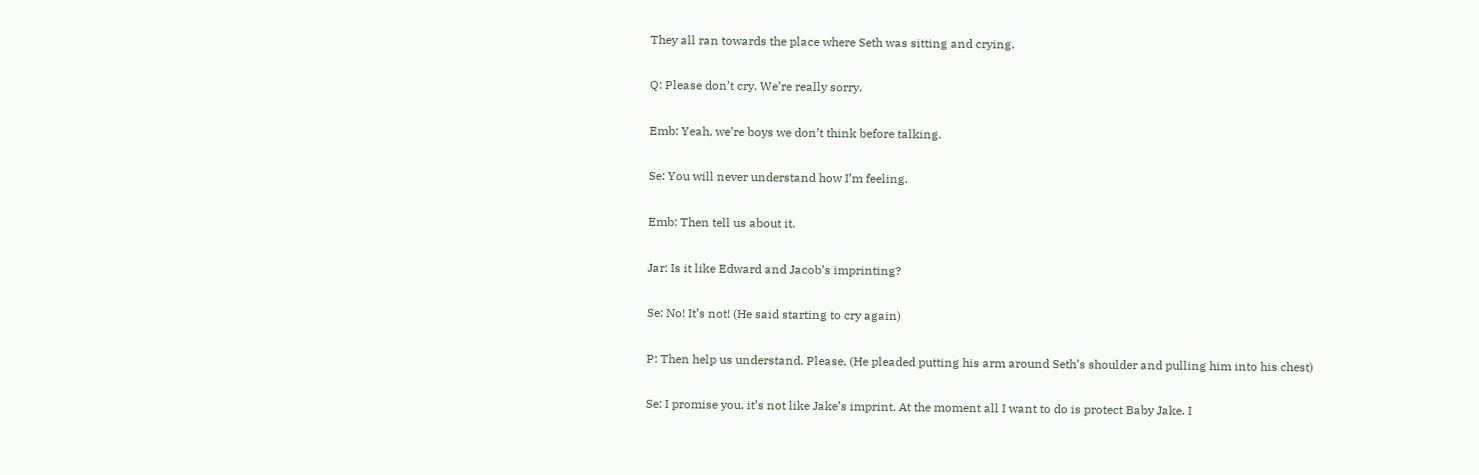They all ran towards the place where Seth was sitting and crying.

Q: Please don’t cry. We’re really sorry.

Emb: Yeah, we’re boys we don’t think before talking.

Se: You will never understand how I’m feeling.

Emb: Then tell us about it.

Jar: Is it like Edward and Jacob’s imprinting?

Se: No! It’s not! (He said starting to cry again)

P: Then help us understand. Please, (He pleaded putting his arm around Seth’s shoulder and pulling him into his chest)

Se: I promise you, it’s not like Jake’s imprint. At the moment all I want to do is protect Baby Jake. I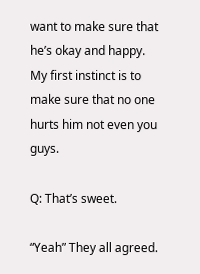want to make sure that he’s okay and happy. My first instinct is to make sure that no one hurts him not even you guys.

Q: That’s sweet.

“Yeah” They all agreed.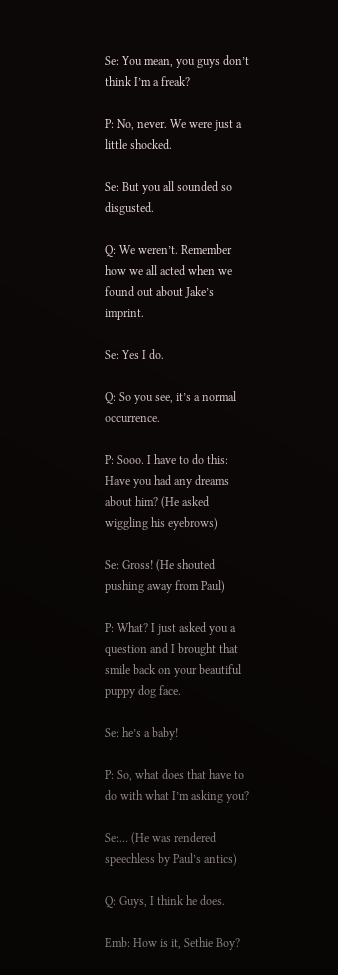Se: You mean, you guys don’t think I’m a freak?

P: No, never. We were just a little shocked.

Se: But you all sounded so disgusted.

Q: We weren’t. Remember how we all acted when we found out about Jake’s imprint.

Se: Yes I do.

Q: So you see, it’s a normal occurrence.

P: Sooo. I have to do this: Have you had any dreams about him? (He asked wiggling his eyebrows)

Se: Gross! (He shouted pushing away from Paul)

P: What? I just asked you a question and I brought that smile back on your beautiful puppy dog face.

Se: he’s a baby!

P: So, what does that have to do with what I’m asking you?

Se:… (He was rendered speechless by Paul’s antics)

Q: Guys, I think he does.

Emb: How is it, Sethie Boy?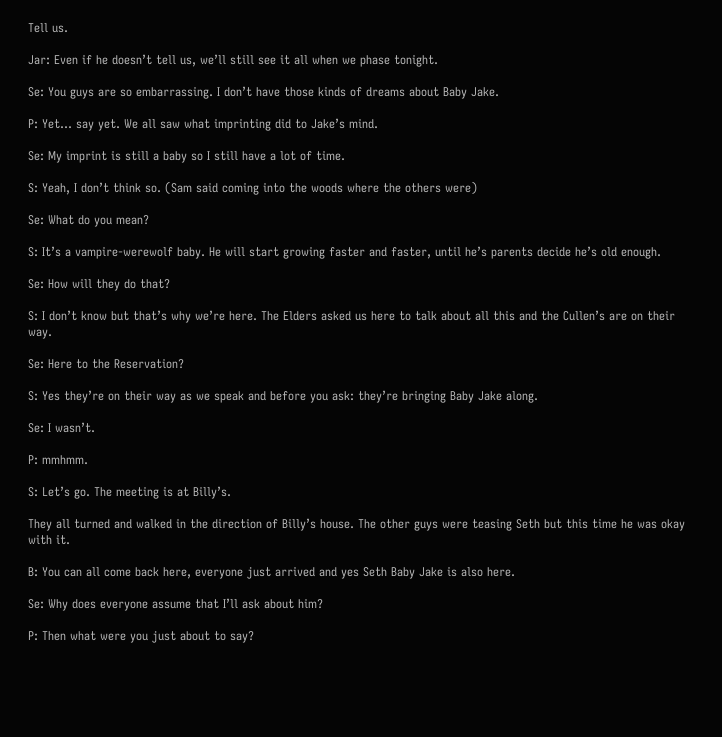Tell us.

Jar: Even if he doesn’t tell us, we’ll still see it all when we phase tonight.

Se: You guys are so embarrassing. I don’t have those kinds of dreams about Baby Jake.

P: Yet… say yet. We all saw what imprinting did to Jake’s mind.

Se: My imprint is still a baby so I still have a lot of time.

S: Yeah, I don’t think so. (Sam said coming into the woods where the others were)

Se: What do you mean?

S: It’s a vampire-werewolf baby. He will start growing faster and faster, until he’s parents decide he’s old enough.

Se: How will they do that?

S: I don’t know but that’s why we’re here. The Elders asked us here to talk about all this and the Cullen’s are on their way.

Se: Here to the Reservation?

S: Yes they’re on their way as we speak and before you ask: they’re bringing Baby Jake along.

Se: I wasn’t.

P: mmhmm.

S: Let’s go. The meeting is at Billy’s.

They all turned and walked in the direction of Billy’s house. The other guys were teasing Seth but this time he was okay with it.

B: You can all come back here, everyone just arrived and yes Seth Baby Jake is also here.

Se: Why does everyone assume that I’ll ask about him?

P: Then what were you just about to say?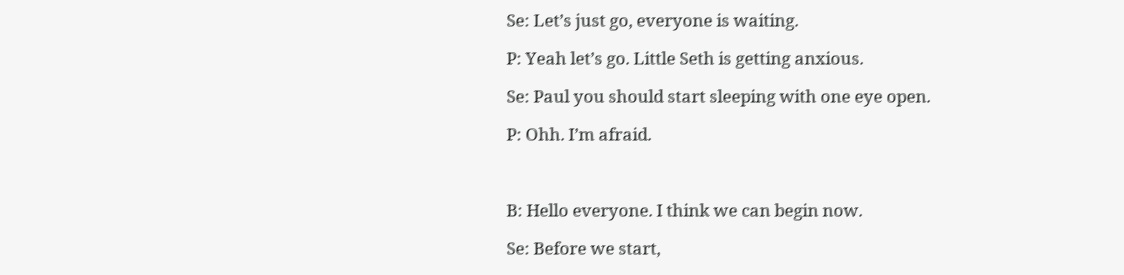Se: Let’s just go, everyone is waiting.

P: Yeah let’s go. Little Seth is getting anxious.

Se: Paul you should start sleeping with one eye open.

P: Ohh. I’m afraid.



B: Hello everyone. I think we can begin now.

Se: Before we start,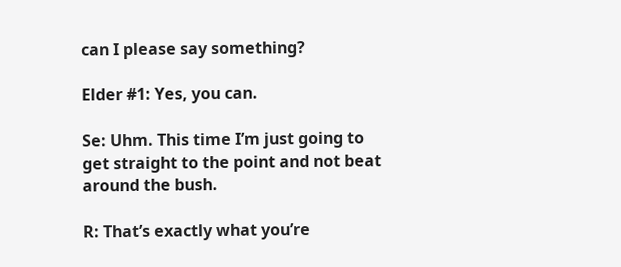can I please say something?

Elder #1: Yes, you can.

Se: Uhm. This time I’m just going to get straight to the point and not beat around the bush.

R: That’s exactly what you’re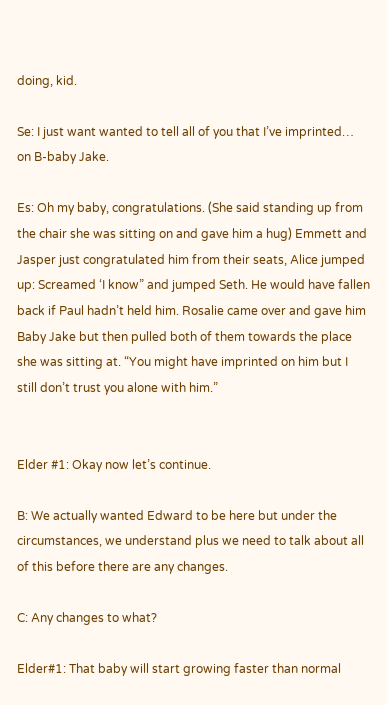doing, kid.

Se: I just want wanted to tell all of you that I’ve imprinted… on B-baby Jake.

Es: Oh my baby, congratulations. (She said standing up from the chair she was sitting on and gave him a hug) Emmett and Jasper just congratulated him from their seats, Alice jumped up: Screamed ‘I know” and jumped Seth. He would have fallen back if Paul hadn’t held him. Rosalie came over and gave him Baby Jake but then pulled both of them towards the place she was sitting at. “You might have imprinted on him but I still don’t trust you alone with him.”


Elder #1: Okay now let’s continue.

B: We actually wanted Edward to be here but under the circumstances, we understand plus we need to talk about all of this before there are any changes.

C: Any changes to what?

Elder#1: That baby will start growing faster than normal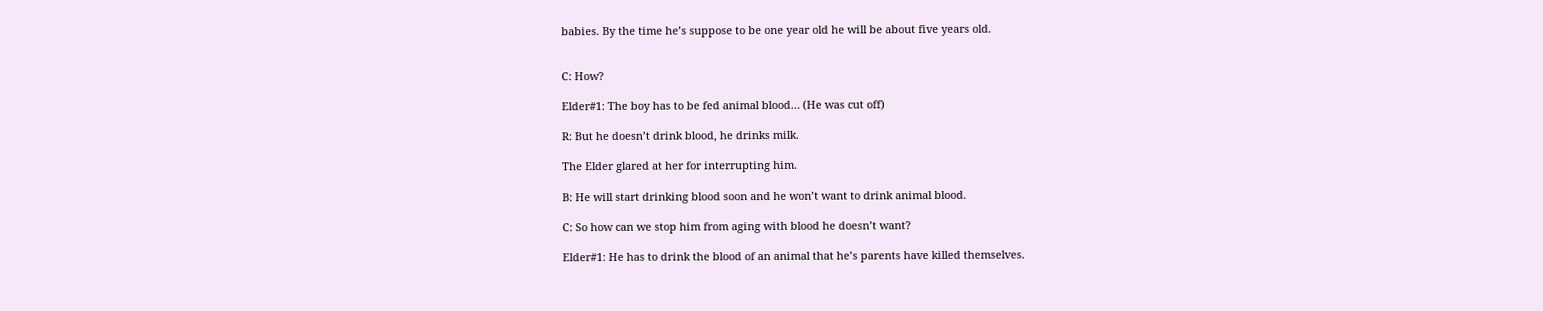babies. By the time he’s suppose to be one year old he will be about five years old.


C: How?

Elder#1: The boy has to be fed animal blood… (He was cut off)

R: But he doesn’t drink blood, he drinks milk.

The Elder glared at her for interrupting him.

B: He will start drinking blood soon and he won’t want to drink animal blood.

C: So how can we stop him from aging with blood he doesn’t want?

Elder#1: He has to drink the blood of an animal that he’s parents have killed themselves.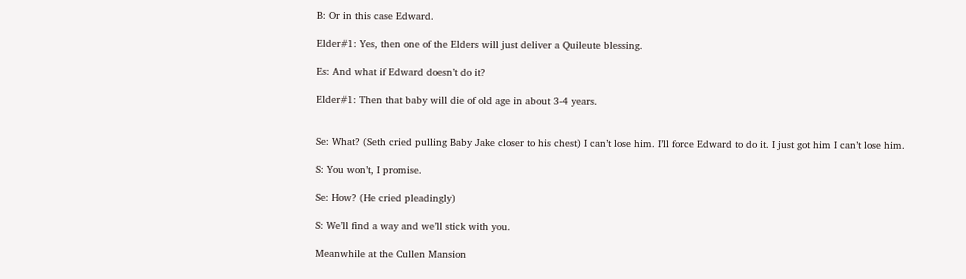B: Or in this case Edward.

Elder#1: Yes, then one of the Elders will just deliver a Quileute blessing.

Es: And what if Edward doesn’t do it?

Elder#1: Then that baby will die of old age in about 3-4 years.


Se: What? (Seth cried pulling Baby Jake closer to his chest) I can’t lose him. I’ll force Edward to do it. I just got him I can’t lose him.

S: You won’t, I promise.

Se: How? (He cried pleadingly)

S: We’ll find a way and we’ll stick with you.

Meanwhile at the Cullen Mansion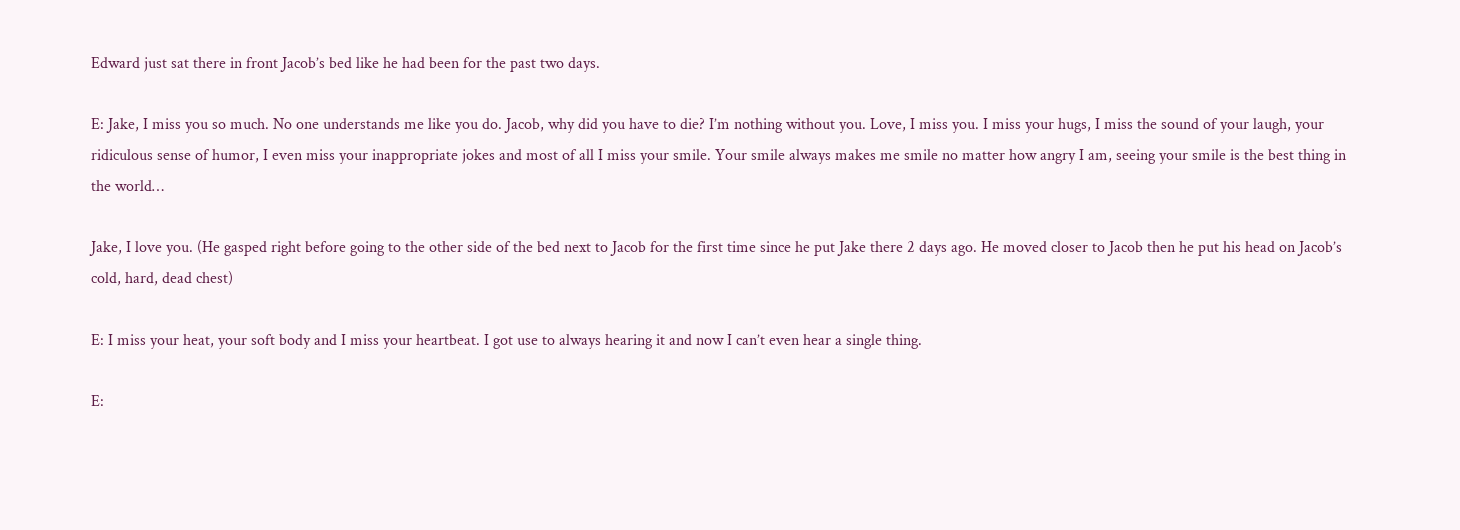Edward just sat there in front Jacob’s bed like he had been for the past two days.

E: Jake, I miss you so much. No one understands me like you do. Jacob, why did you have to die? I’m nothing without you. Love, I miss you. I miss your hugs, I miss the sound of your laugh, your ridiculous sense of humor, I even miss your inappropriate jokes and most of all I miss your smile. Your smile always makes me smile no matter how angry I am, seeing your smile is the best thing in the world…

Jake, I love you. (He gasped right before going to the other side of the bed next to Jacob for the first time since he put Jake there 2 days ago. He moved closer to Jacob then he put his head on Jacob’s cold, hard, dead chest)

E: I miss your heat, your soft body and I miss your heartbeat. I got use to always hearing it and now I can’t even hear a single thing.

E: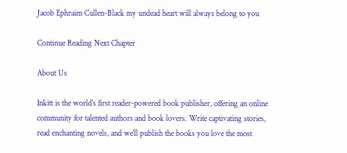Jacob Ephraim Cullen-Black my undead heart will always belong to you

Continue Reading Next Chapter

About Us

Inkitt is the world’s first reader-powered book publisher, offering an online community for talented authors and book lovers. Write captivating stories, read enchanting novels, and we’ll publish the books you love the most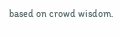based on crowd wisdom.